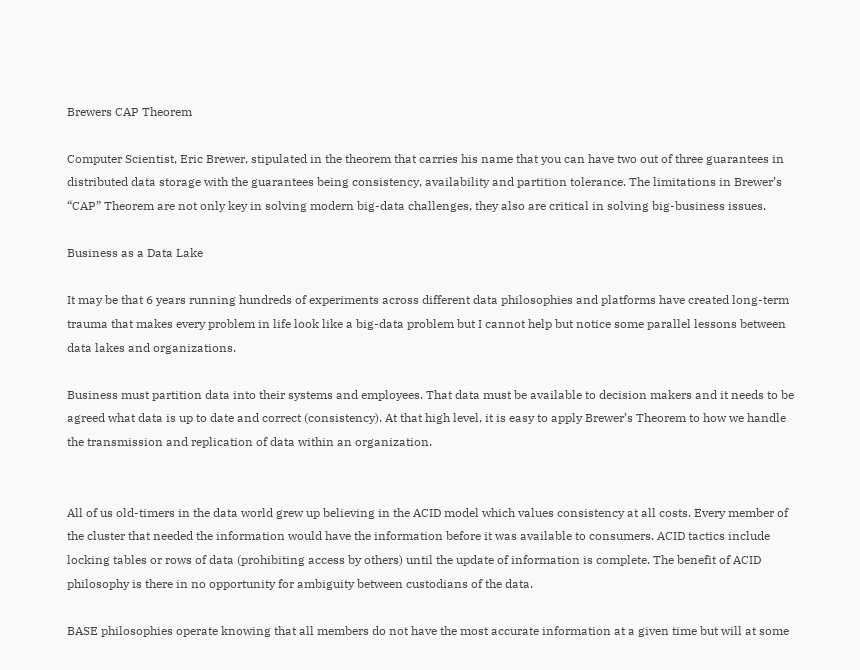Brewers CAP Theorem

Computer Scientist, Eric Brewer, stipulated in the theorem that carries his name that you can have two out of three guarantees in distributed data storage with the guarantees being consistency, availability and partition tolerance. The limitations in Brewer’s “CAP” Theorem are not only key in solving modern big-data challenges, they also are critical in solving big-business issues.

Business as a Data Lake

It may be that 6 years running hundreds of experiments across different data philosophies and platforms have created long-term trauma that makes every problem in life look like a big-data problem but I cannot help but notice some parallel lessons between data lakes and organizations.

Business must partition data into their systems and employees. That data must be available to decision makers and it needs to be agreed what data is up to date and correct (consistency). At that high level, it is easy to apply Brewer’s Theorem to how we handle the transmission and replication of data within an organization.


All of us old-timers in the data world grew up believing in the ACID model which values consistency at all costs. Every member of the cluster that needed the information would have the information before it was available to consumers. ACID tactics include locking tables or rows of data (prohibiting access by others) until the update of information is complete. The benefit of ACID philosophy is there in no opportunity for ambiguity between custodians of the data.

BASE philosophies operate knowing that all members do not have the most accurate information at a given time but will at some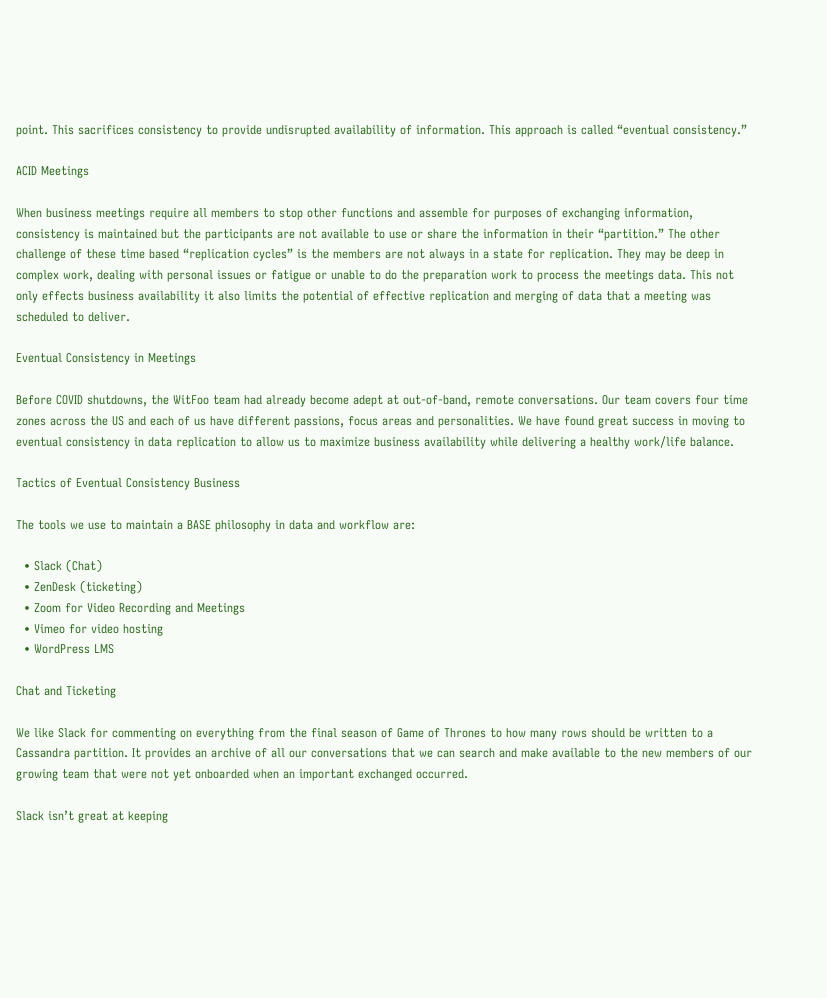point. This sacrifices consistency to provide undisrupted availability of information. This approach is called “eventual consistency.”

ACID Meetings

When business meetings require all members to stop other functions and assemble for purposes of exchanging information, consistency is maintained but the participants are not available to use or share the information in their “partition.” The other challenge of these time based “replication cycles” is the members are not always in a state for replication. They may be deep in complex work, dealing with personal issues or fatigue or unable to do the preparation work to process the meetings data. This not only effects business availability it also limits the potential of effective replication and merging of data that a meeting was scheduled to deliver.

Eventual Consistency in Meetings

Before COVID shutdowns, the WitFoo team had already become adept at out-of-band, remote conversations. Our team covers four time zones across the US and each of us have different passions, focus areas and personalities. We have found great success in moving to eventual consistency in data replication to allow us to maximize business availability while delivering a healthy work/life balance.

Tactics of Eventual Consistency Business

The tools we use to maintain a BASE philosophy in data and workflow are:

  • Slack (Chat)
  • ZenDesk (ticketing)
  • Zoom for Video Recording and Meetings
  • Vimeo for video hosting
  • WordPress LMS

Chat and Ticketing

We like Slack for commenting on everything from the final season of Game of Thrones to how many rows should be written to a Cassandra partition. It provides an archive of all our conversations that we can search and make available to the new members of our growing team that were not yet onboarded when an important exchanged occurred.

Slack isn’t great at keeping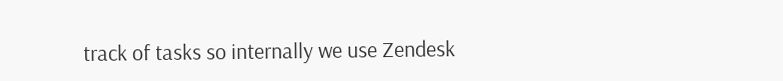track of tasks so internally we use Zendesk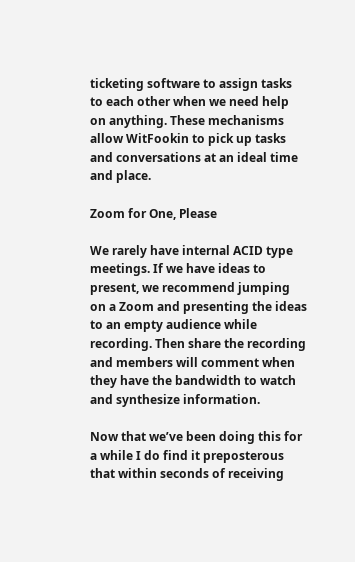ticketing software to assign tasks to each other when we need help on anything. These mechanisms allow WitFookin to pick up tasks and conversations at an ideal time and place.

Zoom for One, Please

We rarely have internal ACID type meetings. If we have ideas to present, we recommend jumping on a Zoom and presenting the ideas to an empty audience while recording. Then share the recording and members will comment when they have the bandwidth to watch and synthesize information.

Now that we’ve been doing this for a while I do find it preposterous that within seconds of receiving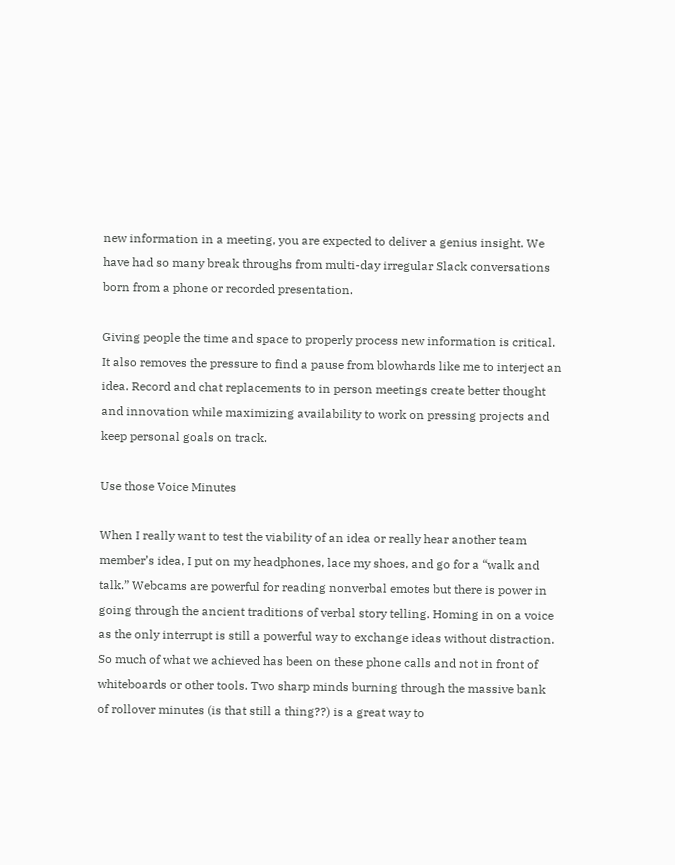new information in a meeting, you are expected to deliver a genius insight. We have had so many break throughs from multi-day irregular Slack conversations born from a phone or recorded presentation.

Giving people the time and space to properly process new information is critical. It also removes the pressure to find a pause from blowhards like me to interject an idea. Record and chat replacements to in person meetings create better thought and innovation while maximizing availability to work on pressing projects and keep personal goals on track.

Use those Voice Minutes

When I really want to test the viability of an idea or really hear another team member’s idea, I put on my headphones, lace my shoes, and go for a “walk and talk.” Webcams are powerful for reading nonverbal emotes but there is power in going through the ancient traditions of verbal story telling. Homing in on a voice as the only interrupt is still a powerful way to exchange ideas without distraction. So much of what we achieved has been on these phone calls and not in front of whiteboards or other tools. Two sharp minds burning through the massive bank of rollover minutes (is that still a thing??) is a great way to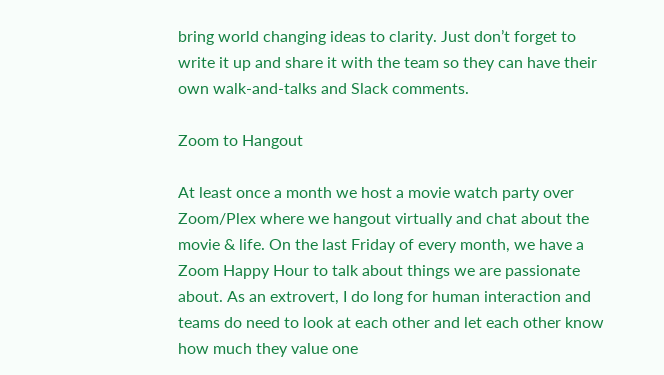bring world changing ideas to clarity. Just don’t forget to write it up and share it with the team so they can have their own walk-and-talks and Slack comments.

Zoom to Hangout

At least once a month we host a movie watch party over Zoom/Plex where we hangout virtually and chat about the movie & life. On the last Friday of every month, we have a Zoom Happy Hour to talk about things we are passionate about. As an extrovert, I do long for human interaction and teams do need to look at each other and let each other know how much they value one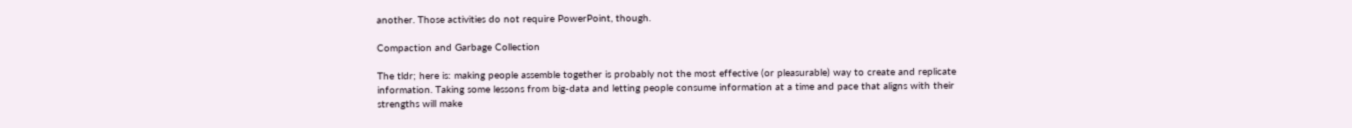another. Those activities do not require PowerPoint, though.

Compaction and Garbage Collection

The tldr; here is: making people assemble together is probably not the most effective (or pleasurable) way to create and replicate information. Taking some lessons from big-data and letting people consume information at a time and pace that aligns with their strengths will make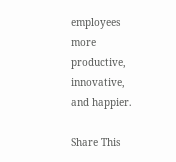employees more productive, innovative, and happier.

Share This